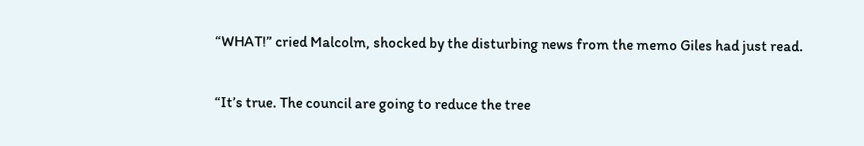“WHAT!” cried Malcolm, shocked by the disturbing news from the memo Giles had just read.

“It’s true. The council are going to reduce the tree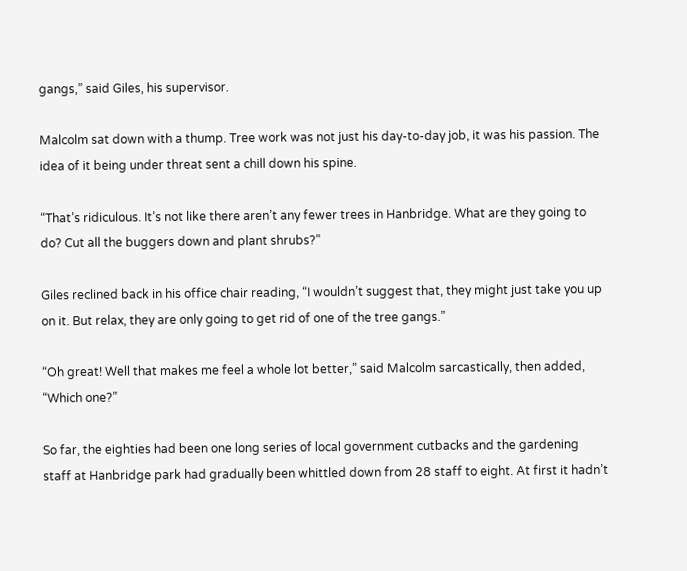gangs,” said Giles, his supervisor.

Malcolm sat down with a thump. Tree work was not just his day-to-day job, it was his passion. The idea of it being under threat sent a chill down his spine.

“That’s ridiculous. It’s not like there aren’t any fewer trees in Hanbridge. What are they going to do? Cut all the buggers down and plant shrubs?”

Giles reclined back in his office chair reading, “I wouldn’t suggest that, they might just take you up on it. But relax, they are only going to get rid of one of the tree gangs.”

“Oh great! Well that makes me feel a whole lot better,” said Malcolm sarcastically, then added, “Which one?”

So far, the eighties had been one long series of local government cutbacks and the gardening staff at Hanbridge park had gradually been whittled down from 28 staff to eight. At first it hadn’t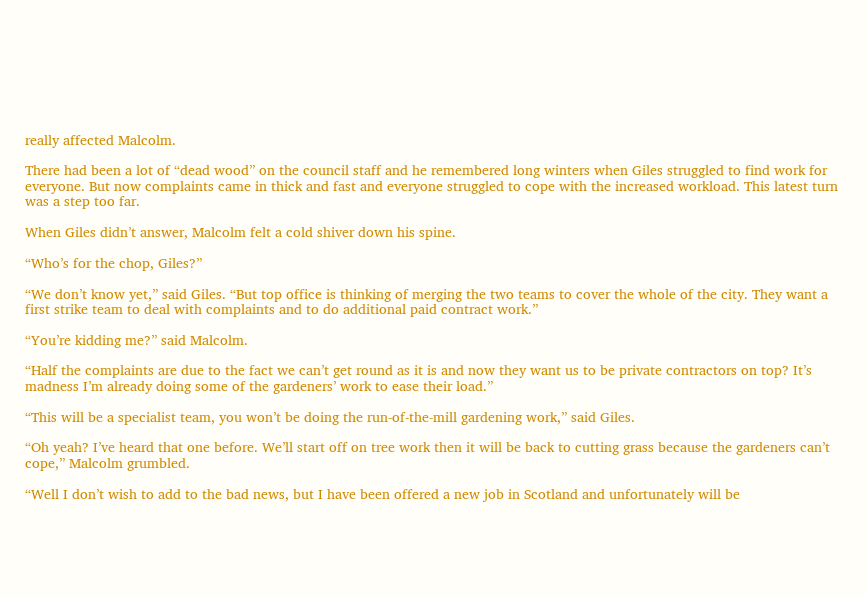really affected Malcolm.

There had been a lot of “dead wood” on the council staff and he remembered long winters when Giles struggled to find work for everyone. But now complaints came in thick and fast and everyone struggled to cope with the increased workload. This latest turn was a step too far.

When Giles didn’t answer, Malcolm felt a cold shiver down his spine.

“Who’s for the chop, Giles?”

“We don’t know yet,” said Giles. “But top office is thinking of merging the two teams to cover the whole of the city. They want a first strike team to deal with complaints and to do additional paid contract work.”

“You’re kidding me?” said Malcolm.

“Half the complaints are due to the fact we can’t get round as it is and now they want us to be private contractors on top? It’s madness I’m already doing some of the gardeners’ work to ease their load.”

“This will be a specialist team, you won’t be doing the run-of-the-mill gardening work,” said Giles.

“Oh yeah? I’ve heard that one before. We’ll start off on tree work then it will be back to cutting grass because the gardeners can’t cope,” Malcolm grumbled.

“Well I don’t wish to add to the bad news, but I have been offered a new job in Scotland and unfortunately will be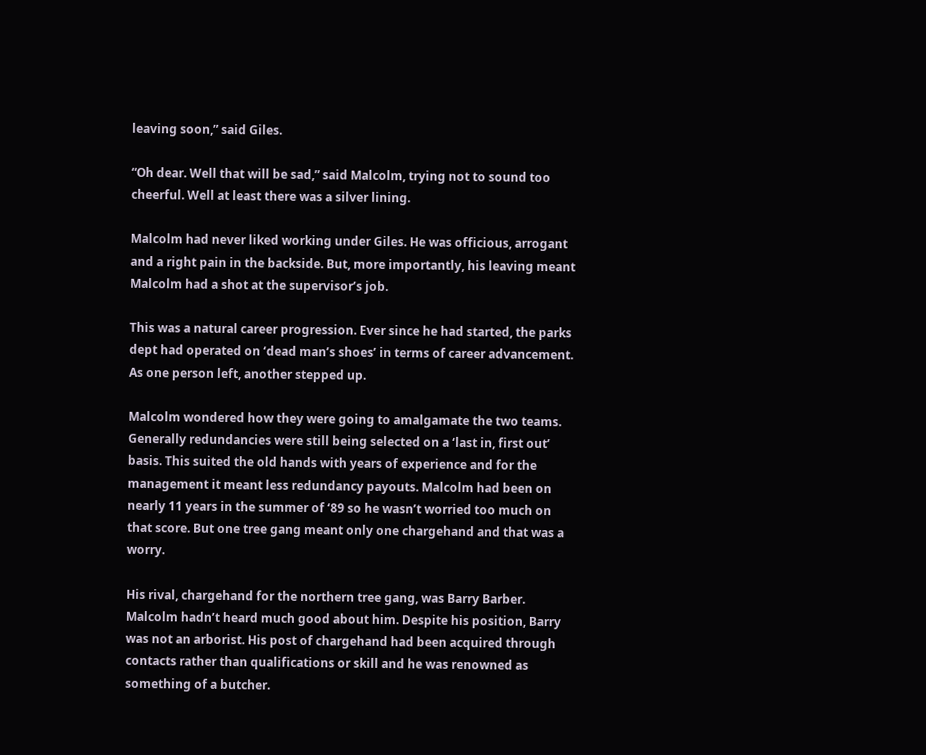leaving soon,” said Giles.

“Oh dear. Well that will be sad,” said Malcolm, trying not to sound too cheerful. Well at least there was a silver lining.

Malcolm had never liked working under Giles. He was officious, arrogant and a right pain in the backside. But, more importantly, his leaving meant Malcolm had a shot at the supervisor’s job.

This was a natural career progression. Ever since he had started, the parks dept had operated on ‘dead man’s shoes’ in terms of career advancement. As one person left, another stepped up.

Malcolm wondered how they were going to amalgamate the two teams. Generally redundancies were still being selected on a ‘last in, first out’ basis. This suited the old hands with years of experience and for the management it meant less redundancy payouts. Malcolm had been on nearly 11 years in the summer of ‘89 so he wasn’t worried too much on that score. But one tree gang meant only one chargehand and that was a worry.

His rival, chargehand for the northern tree gang, was Barry Barber. Malcolm hadn’t heard much good about him. Despite his position, Barry was not an arborist. His post of chargehand had been acquired through contacts rather than qualifications or skill and he was renowned as something of a butcher.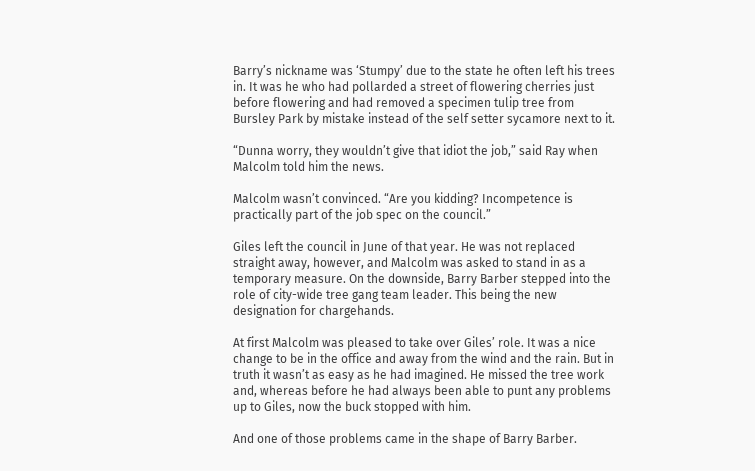Barry’s nickname was ‘Stumpy’ due to the state he often left his trees in. It was he who had pollarded a street of flowering cherries just before flowering and had removed a specimen tulip tree from Bursley Park by mistake instead of the self setter sycamore next to it.

“Dunna worry, they wouldn’t give that idiot the job,” said Ray when Malcolm told him the news.

Malcolm wasn’t convinced. “Are you kidding? Incompetence is practically part of the job spec on the council.”

Giles left the council in June of that year. He was not replaced straight away, however, and Malcolm was asked to stand in as a temporary measure. On the downside, Barry Barber stepped into the role of city-wide tree gang team leader. This being the new designation for chargehands.

At first Malcolm was pleased to take over Giles’ role. It was a nice change to be in the office and away from the wind and the rain. But in truth it wasn’t as easy as he had imagined. He missed the tree work and, whereas before he had always been able to punt any problems up to Giles, now the buck stopped with him.

And one of those problems came in the shape of Barry Barber.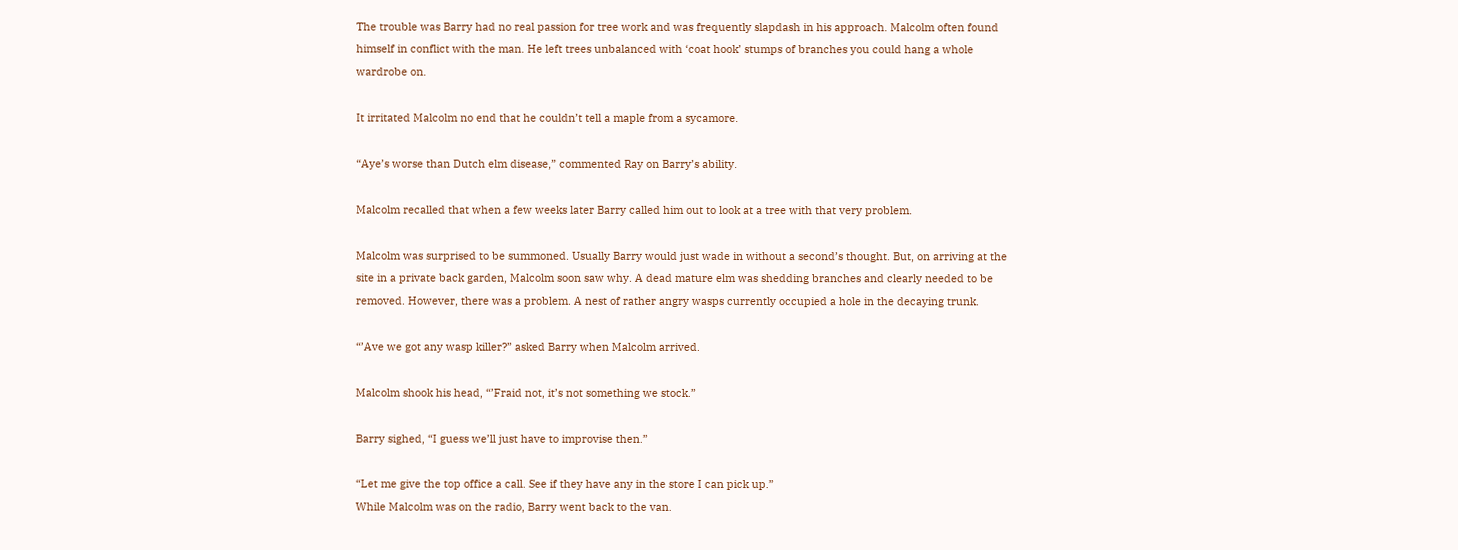The trouble was Barry had no real passion for tree work and was frequently slapdash in his approach. Malcolm often found himself in conflict with the man. He left trees unbalanced with ‘coat hook’ stumps of branches you could hang a whole wardrobe on.

It irritated Malcolm no end that he couldn’t tell a maple from a sycamore.

“Aye’s worse than Dutch elm disease,” commented Ray on Barry’s ability.

Malcolm recalled that when a few weeks later Barry called him out to look at a tree with that very problem.

Malcolm was surprised to be summoned. Usually Barry would just wade in without a second’s thought. But, on arriving at the site in a private back garden, Malcolm soon saw why. A dead mature elm was shedding branches and clearly needed to be removed. However, there was a problem. A nest of rather angry wasps currently occupied a hole in the decaying trunk.

“’Ave we got any wasp killer?” asked Barry when Malcolm arrived.

Malcolm shook his head, “’Fraid not, it’s not something we stock.”

Barry sighed, “I guess we’ll just have to improvise then.”

“Let me give the top office a call. See if they have any in the store I can pick up.”
While Malcolm was on the radio, Barry went back to the van.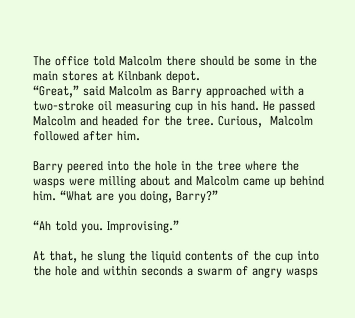The office told Malcolm there should be some in the main stores at Kilnbank depot.
“Great,” said Malcolm as Barry approached with a two-stroke oil measuring cup in his hand. He passed Malcolm and headed for the tree. Curious,  Malcolm followed after him.

Barry peered into the hole in the tree where the wasps were milling about and Malcolm came up behind him. “What are you doing, Barry?”

“Ah told you. Improvising.”

At that, he slung the liquid contents of the cup into the hole and within seconds a swarm of angry wasps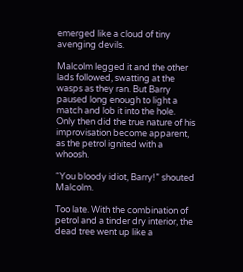emerged like a cloud of tiny avenging devils.

Malcolm legged it and the other lads followed, swatting at the wasps as they ran. But Barry paused long enough to light a match and lob it into the hole. Only then did the true nature of his improvisation become apparent, as the petrol ignited with a whoosh.

“You bloody idiot, Barry!” shouted Malcolm.

Too late. With the combination of petrol and a tinder dry interior, the dead tree went up like a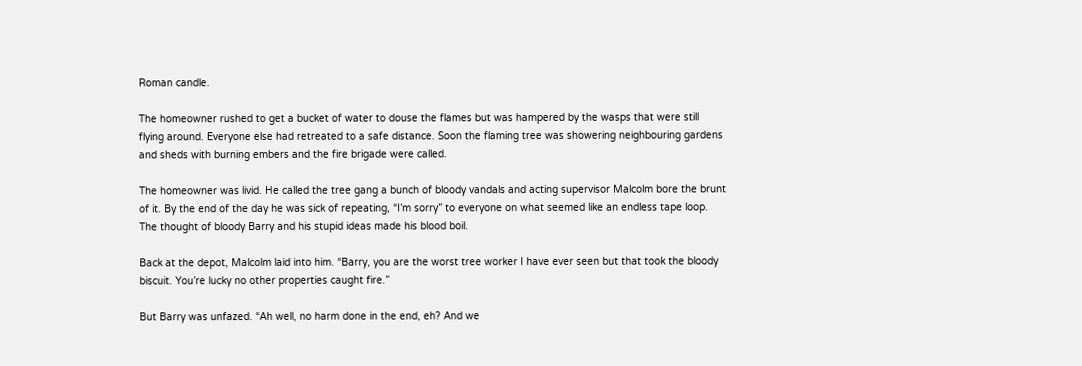Roman candle.

The homeowner rushed to get a bucket of water to douse the flames but was hampered by the wasps that were still flying around. Everyone else had retreated to a safe distance. Soon the flaming tree was showering neighbouring gardens and sheds with burning embers and the fire brigade were called.

The homeowner was livid. He called the tree gang a bunch of bloody vandals and acting supervisor Malcolm bore the brunt of it. By the end of the day he was sick of repeating, “I’m sorry” to everyone on what seemed like an endless tape loop. The thought of bloody Barry and his stupid ideas made his blood boil.

Back at the depot, Malcolm laid into him. “Barry, you are the worst tree worker I have ever seen but that took the bloody biscuit. You’re lucky no other properties caught fire.”

But Barry was unfazed. “Ah well, no harm done in the end, eh? And we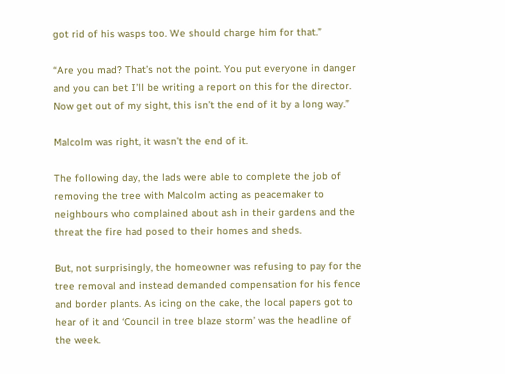got rid of his wasps too. We should charge him for that.”

“Are you mad? That’s not the point. You put everyone in danger and you can bet I’ll be writing a report on this for the director. Now get out of my sight, this isn’t the end of it by a long way.”

Malcolm was right, it wasn’t the end of it.

The following day, the lads were able to complete the job of removing the tree with Malcolm acting as peacemaker to neighbours who complained about ash in their gardens and the threat the fire had posed to their homes and sheds.

But, not surprisingly, the homeowner was refusing to pay for the tree removal and instead demanded compensation for his fence and border plants. As icing on the cake, the local papers got to hear of it and ‘Council in tree blaze storm’ was the headline of the week.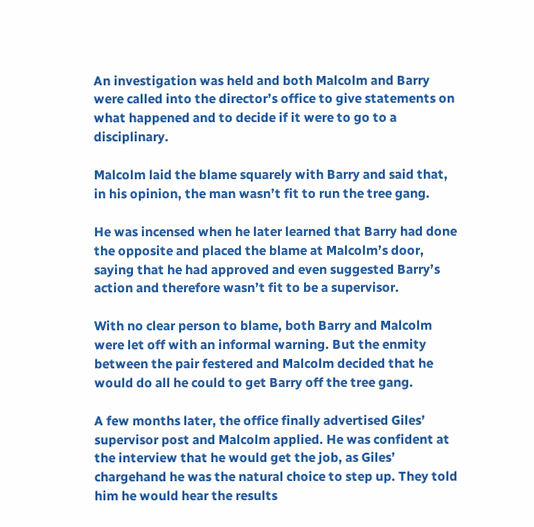An investigation was held and both Malcolm and Barry were called into the director’s office to give statements on what happened and to decide if it were to go to a disciplinary.

Malcolm laid the blame squarely with Barry and said that, in his opinion, the man wasn’t fit to run the tree gang.

He was incensed when he later learned that Barry had done the opposite and placed the blame at Malcolm’s door, saying that he had approved and even suggested Barry’s action and therefore wasn’t fit to be a supervisor.

With no clear person to blame, both Barry and Malcolm were let off with an informal warning. But the enmity between the pair festered and Malcolm decided that he would do all he could to get Barry off the tree gang.

A few months later, the office finally advertised Giles’ supervisor post and Malcolm applied. He was confident at the interview that he would get the job, as Giles’ chargehand he was the natural choice to step up. They told him he would hear the results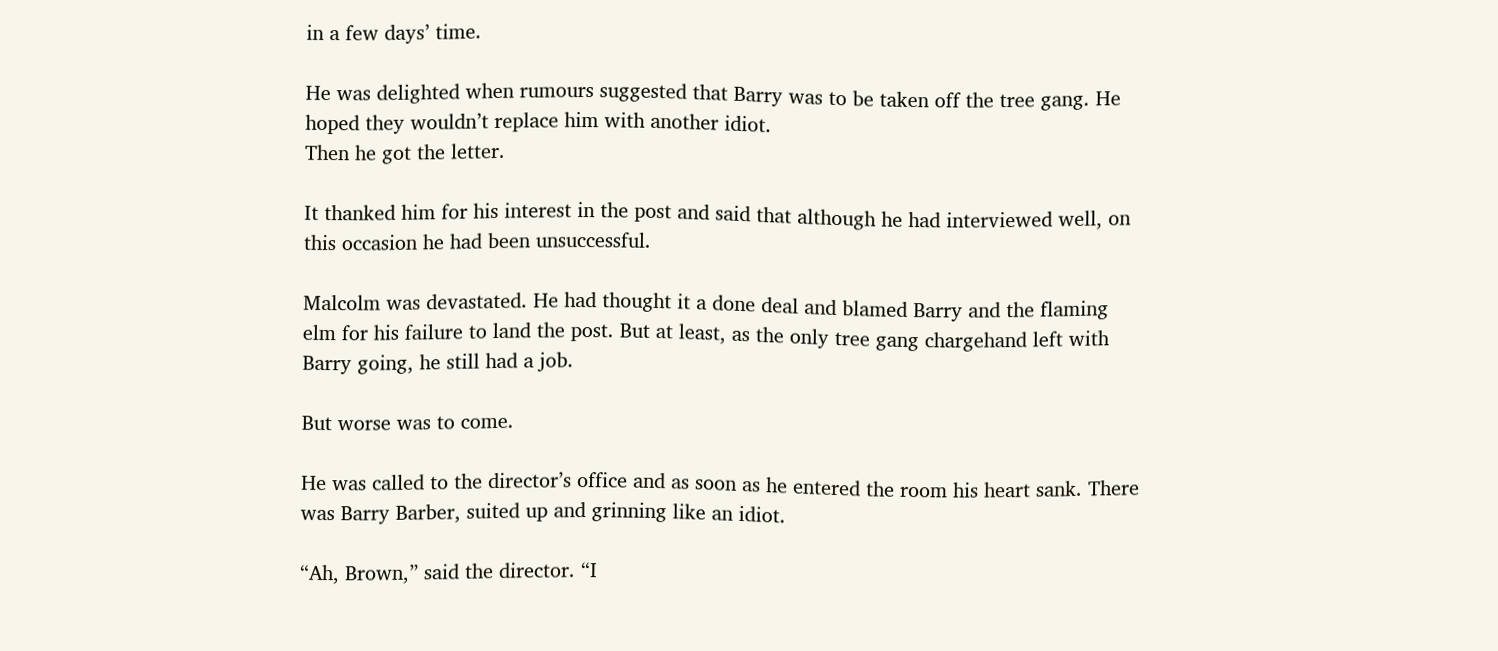in a few days’ time.

He was delighted when rumours suggested that Barry was to be taken off the tree gang. He hoped they wouldn’t replace him with another idiot.
Then he got the letter.

It thanked him for his interest in the post and said that although he had interviewed well, on this occasion he had been unsuccessful.

Malcolm was devastated. He had thought it a done deal and blamed Barry and the flaming elm for his failure to land the post. But at least, as the only tree gang chargehand left with Barry going, he still had a job.

But worse was to come.

He was called to the director’s office and as soon as he entered the room his heart sank. There was Barry Barber, suited up and grinning like an idiot.

“Ah, Brown,” said the director. “I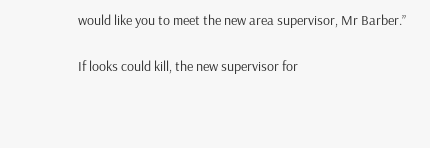would like you to meet the new area supervisor, Mr Barber.”

If looks could kill, the new supervisor for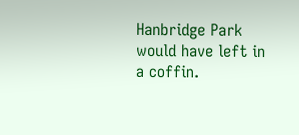Hanbridge Park would have left in a coffin.